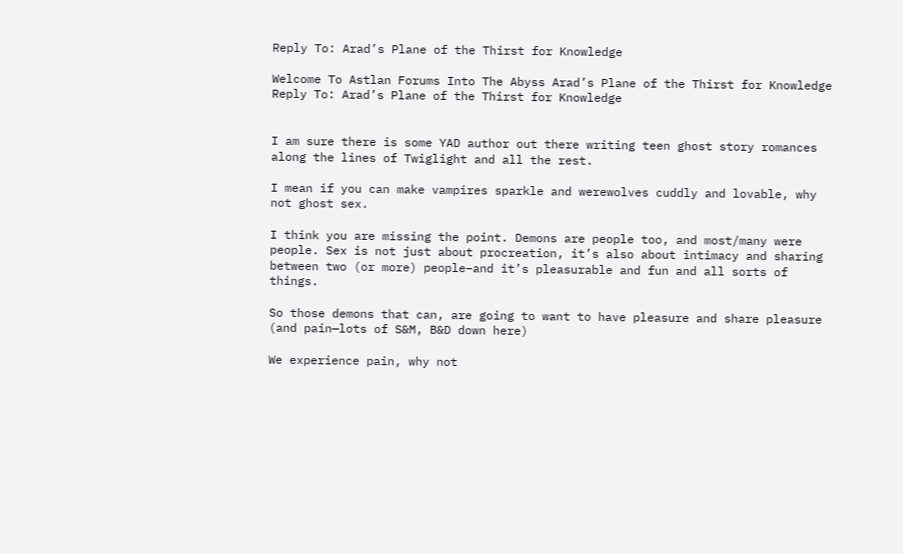Reply To: Arad’s Plane of the Thirst for Knowledge

Welcome To Astlan Forums Into The Abyss Arad’s Plane of the Thirst for Knowledge Reply To: Arad’s Plane of the Thirst for Knowledge


I am sure there is some YAD author out there writing teen ghost story romances along the lines of Twiglight and all the rest.

I mean if you can make vampires sparkle and werewolves cuddly and lovable, why not ghost sex.

I think you are missing the point. Demons are people too, and most/many were people. Sex is not just about procreation, it’s also about intimacy and sharing between two (or more) people–and it’s pleasurable and fun and all sorts of things.

So those demons that can, are going to want to have pleasure and share pleasure (and pain—lots of S&M, B&D down here)

We experience pain, why not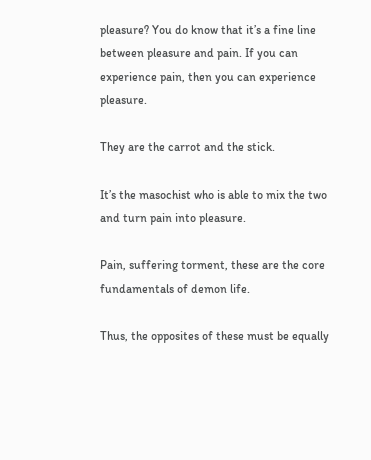pleasure? You do know that it’s a fine line between pleasure and pain. If you can experience pain, then you can experience pleasure.

They are the carrot and the stick.

It’s the masochist who is able to mix the two and turn pain into pleasure.

Pain, suffering torment, these are the core fundamentals of demon life.

Thus, the opposites of these must be equally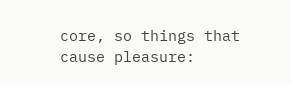core, so things that cause pleasure: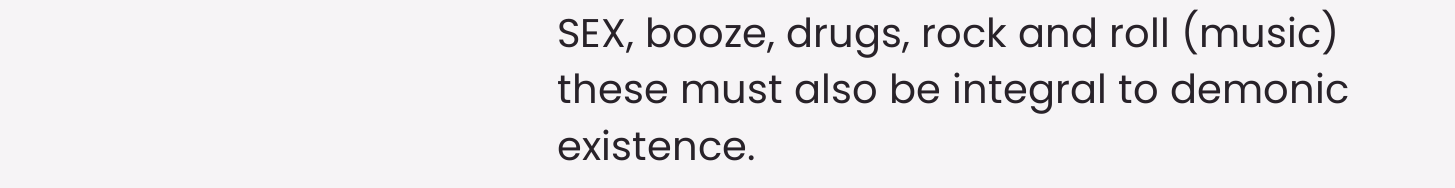SEX, booze, drugs, rock and roll (music) these must also be integral to demonic existence.